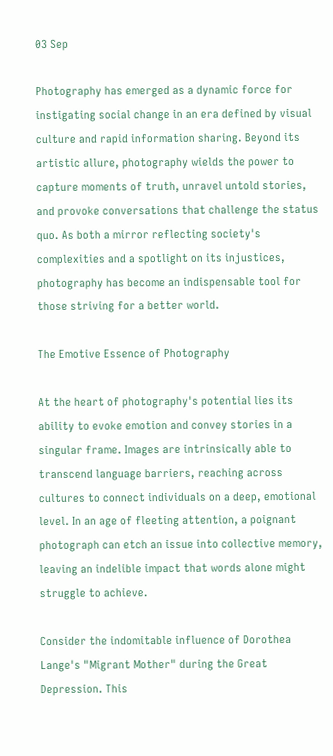03 Sep

Photography has emerged as a dynamic force for instigating social change in an era defined by visual culture and rapid information sharing. Beyond its artistic allure, photography wields the power to capture moments of truth, unravel untold stories, and provoke conversations that challenge the status quo. As both a mirror reflecting society's complexities and a spotlight on its injustices, photography has become an indispensable tool for those striving for a better world.

The Emotive Essence of Photography

At the heart of photography's potential lies its ability to evoke emotion and convey stories in a singular frame. Images are intrinsically able to transcend language barriers, reaching across cultures to connect individuals on a deep, emotional level. In an age of fleeting attention, a poignant photograph can etch an issue into collective memory, leaving an indelible impact that words alone might struggle to achieve.

Consider the indomitable influence of Dorothea Lange's "Migrant Mother" during the Great Depression. This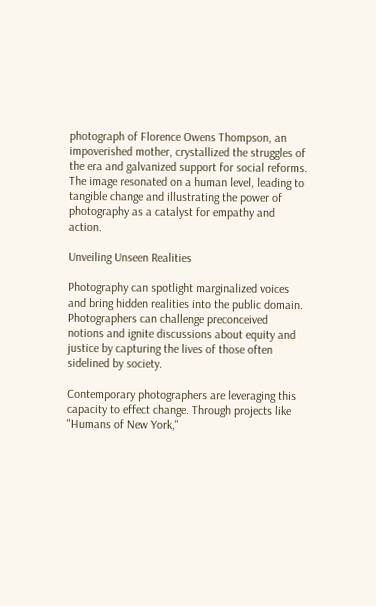photograph of Florence Owens Thompson, an impoverished mother, crystallized the struggles of the era and galvanized support for social reforms. The image resonated on a human level, leading to tangible change and illustrating the power of photography as a catalyst for empathy and action.

Unveiling Unseen Realities

Photography can spotlight marginalized voices and bring hidden realities into the public domain. Photographers can challenge preconceived notions and ignite discussions about equity and justice by capturing the lives of those often sidelined by society.

Contemporary photographers are leveraging this capacity to effect change. Through projects like "Humans of New York,"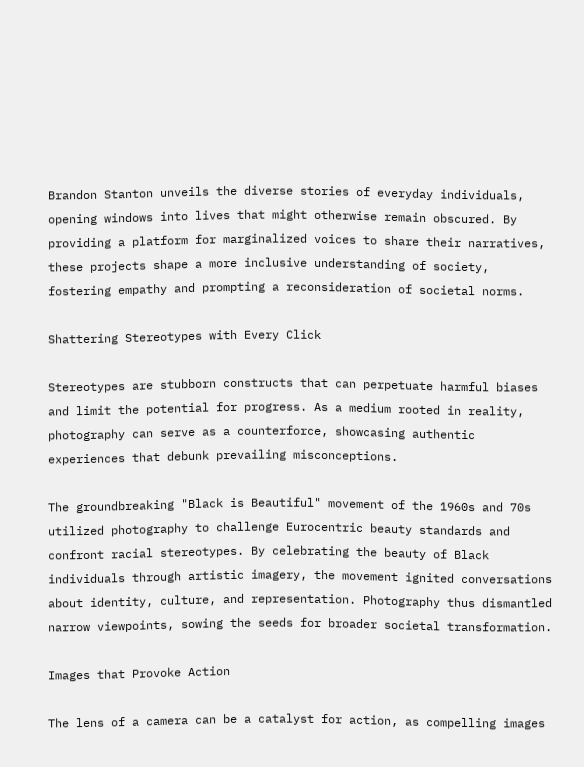Brandon Stanton unveils the diverse stories of everyday individuals, opening windows into lives that might otherwise remain obscured. By providing a platform for marginalized voices to share their narratives, these projects shape a more inclusive understanding of society, fostering empathy and prompting a reconsideration of societal norms.

Shattering Stereotypes with Every Click

Stereotypes are stubborn constructs that can perpetuate harmful biases and limit the potential for progress. As a medium rooted in reality, photography can serve as a counterforce, showcasing authentic experiences that debunk prevailing misconceptions.

The groundbreaking "Black is Beautiful" movement of the 1960s and 70s utilized photography to challenge Eurocentric beauty standards and confront racial stereotypes. By celebrating the beauty of Black individuals through artistic imagery, the movement ignited conversations about identity, culture, and representation. Photography thus dismantled narrow viewpoints, sowing the seeds for broader societal transformation.

Images that Provoke Action

The lens of a camera can be a catalyst for action, as compelling images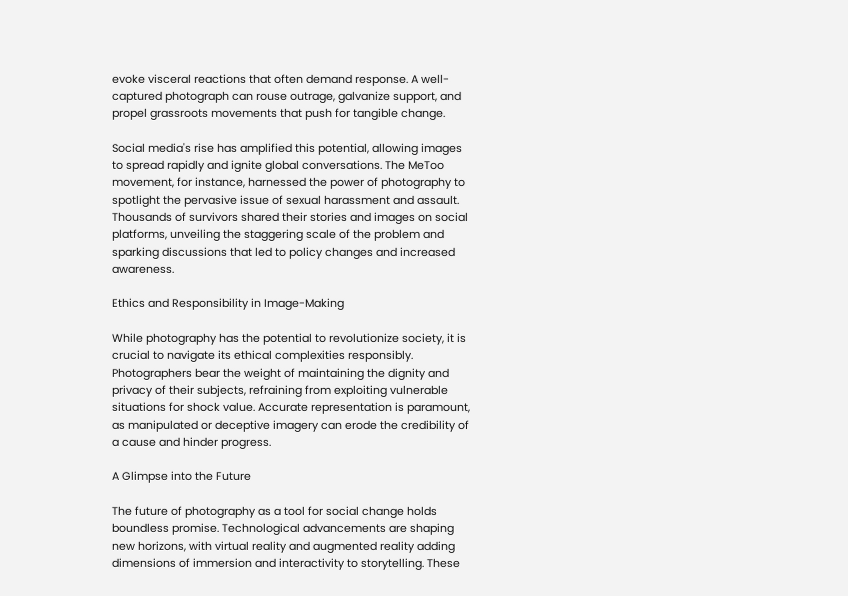evoke visceral reactions that often demand response. A well-captured photograph can rouse outrage, galvanize support, and propel grassroots movements that push for tangible change.

Social media's rise has amplified this potential, allowing images to spread rapidly and ignite global conversations. The MeToo movement, for instance, harnessed the power of photography to spotlight the pervasive issue of sexual harassment and assault. Thousands of survivors shared their stories and images on social platforms, unveiling the staggering scale of the problem and sparking discussions that led to policy changes and increased awareness.

Ethics and Responsibility in Image-Making

While photography has the potential to revolutionize society, it is crucial to navigate its ethical complexities responsibly. Photographers bear the weight of maintaining the dignity and privacy of their subjects, refraining from exploiting vulnerable situations for shock value. Accurate representation is paramount, as manipulated or deceptive imagery can erode the credibility of a cause and hinder progress.

A Glimpse into the Future

The future of photography as a tool for social change holds boundless promise. Technological advancements are shaping new horizons, with virtual reality and augmented reality adding dimensions of immersion and interactivity to storytelling. These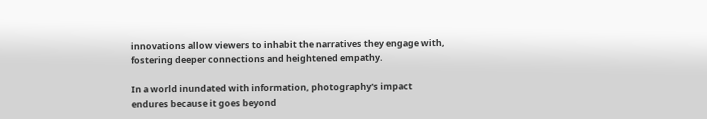innovations allow viewers to inhabit the narratives they engage with, fostering deeper connections and heightened empathy.

In a world inundated with information, photography's impact endures because it goes beyond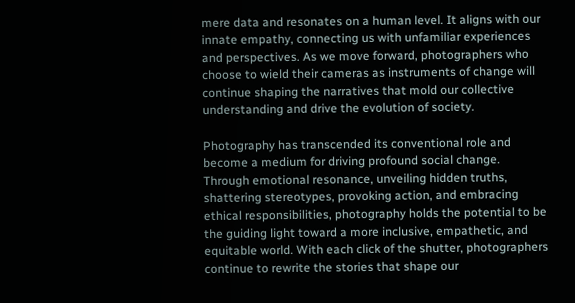mere data and resonates on a human level. It aligns with our innate empathy, connecting us with unfamiliar experiences and perspectives. As we move forward, photographers who choose to wield their cameras as instruments of change will continue shaping the narratives that mold our collective understanding and drive the evolution of society.

Photography has transcended its conventional role and become a medium for driving profound social change. Through emotional resonance, unveiling hidden truths, shattering stereotypes, provoking action, and embracing ethical responsibilities, photography holds the potential to be the guiding light toward a more inclusive, empathetic, and equitable world. With each click of the shutter, photographers continue to rewrite the stories that shape our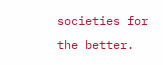societies for the better.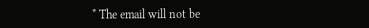* The email will not be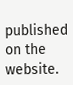published on the website.